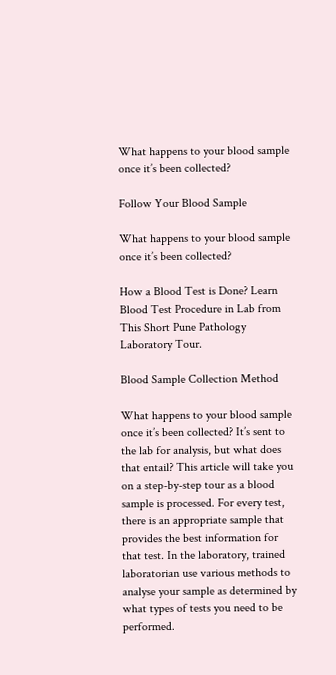What happens to your blood sample once it’s been collected?

Follow Your Blood Sample

What happens to your blood sample once it’s been collected?

How a Blood Test is Done? Learn Blood Test Procedure in Lab from This Short Pune Pathology Laboratory Tour.

Blood Sample Collection Method

What happens to your blood sample once it’s been collected? It’s sent to the lab for analysis, but what does that entail? This article will take you on a step-by-step tour as a blood sample is processed. For every test, there is an appropriate sample that provides the best information for that test. In the laboratory, trained laboratorian use various methods to analyse your sample as determined by what types of tests you need to be performed.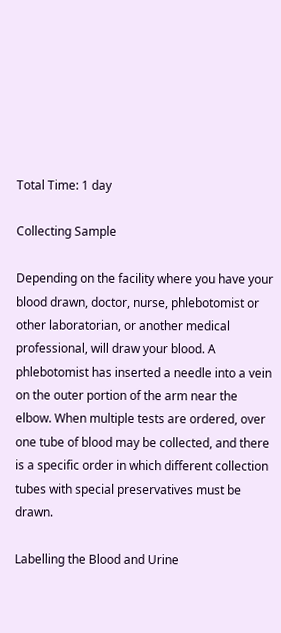Total Time: 1 day

Collecting Sample

Depending on the facility where you have your blood drawn, doctor, nurse, phlebotomist or other laboratorian, or another medical professional, will draw your blood. A phlebotomist has inserted a needle into a vein on the outer portion of the arm near the elbow. When multiple tests are ordered, over one tube of blood may be collected, and there is a specific order in which different collection tubes with special preservatives must be drawn.

Labelling the Blood and Urine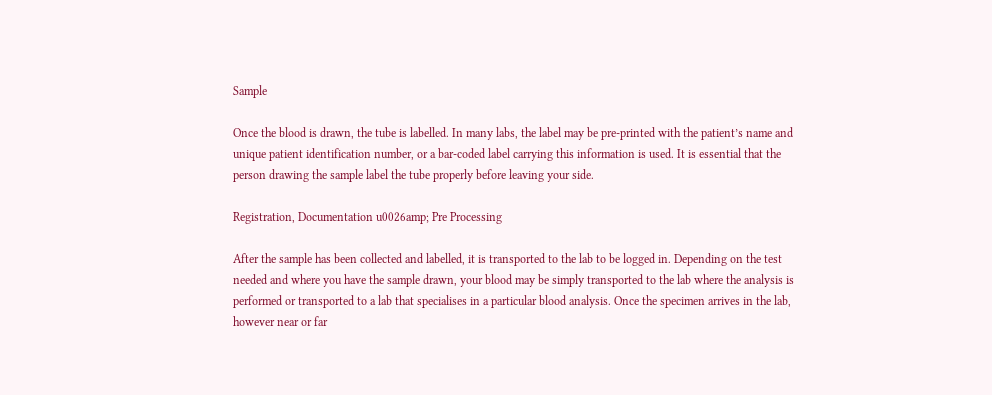Sample

Once the blood is drawn, the tube is labelled. In many labs, the label may be pre-printed with the patient’s name and unique patient identification number, or a bar-coded label carrying this information is used. It is essential that the person drawing the sample label the tube properly before leaving your side.

Registration, Documentation u0026amp; Pre Processing

After the sample has been collected and labelled, it is transported to the lab to be logged in. Depending on the test needed and where you have the sample drawn, your blood may be simply transported to the lab where the analysis is performed or transported to a lab that specialises in a particular blood analysis. Once the specimen arrives in the lab, however near or far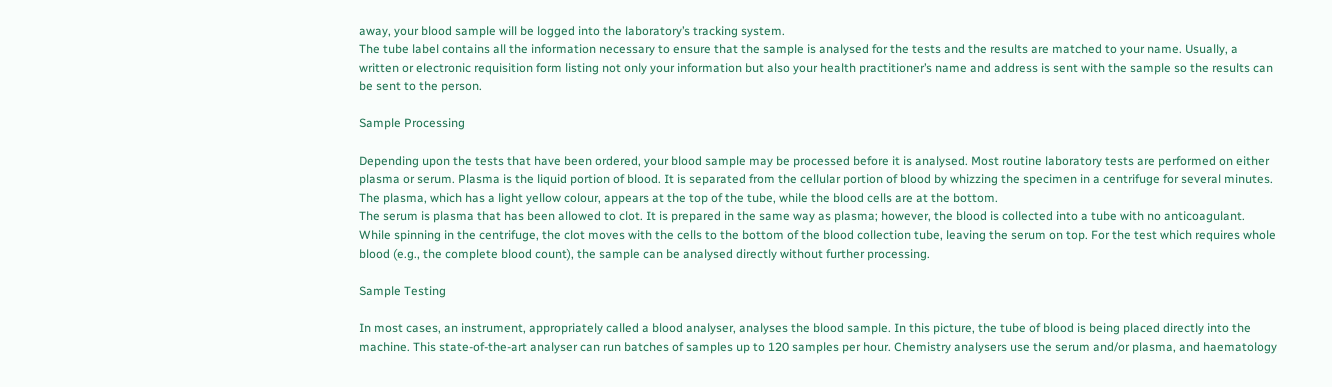away, your blood sample will be logged into the laboratory’s tracking system.
The tube label contains all the information necessary to ensure that the sample is analysed for the tests and the results are matched to your name. Usually, a written or electronic requisition form listing not only your information but also your health practitioner’s name and address is sent with the sample so the results can be sent to the person.

Sample Processing

Depending upon the tests that have been ordered, your blood sample may be processed before it is analysed. Most routine laboratory tests are performed on either plasma or serum. Plasma is the liquid portion of blood. It is separated from the cellular portion of blood by whizzing the specimen in a centrifuge for several minutes. The plasma, which has a light yellow colour, appears at the top of the tube, while the blood cells are at the bottom.
The serum is plasma that has been allowed to clot. It is prepared in the same way as plasma; however, the blood is collected into a tube with no anticoagulant. While spinning in the centrifuge, the clot moves with the cells to the bottom of the blood collection tube, leaving the serum on top. For the test which requires whole blood (e.g., the complete blood count), the sample can be analysed directly without further processing.

Sample Testing

In most cases, an instrument, appropriately called a blood analyser, analyses the blood sample. In this picture, the tube of blood is being placed directly into the machine. This state-of-the-art analyser can run batches of samples up to 120 samples per hour. Chemistry analysers use the serum and/or plasma, and haematology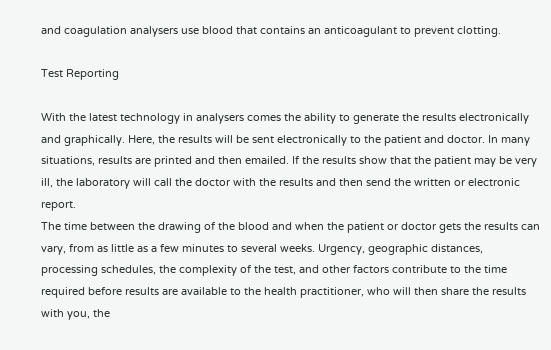and coagulation analysers use blood that contains an anticoagulant to prevent clotting.

Test Reporting

With the latest technology in analysers comes the ability to generate the results electronically and graphically. Here, the results will be sent electronically to the patient and doctor. In many situations, results are printed and then emailed. If the results show that the patient may be very ill, the laboratory will call the doctor with the results and then send the written or electronic report.
The time between the drawing of the blood and when the patient or doctor gets the results can vary, from as little as a few minutes to several weeks. Urgency, geographic distances, processing schedules, the complexity of the test, and other factors contribute to the time required before results are available to the health practitioner, who will then share the results with you, the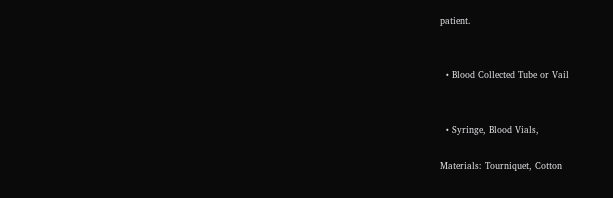patient.


  • Blood Collected Tube or Vail


  • Syringe, Blood Vials,

Materials: Tourniquet, Cotton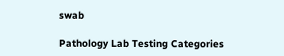swab

Pathology Lab Testing Categories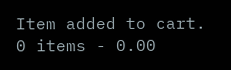Item added to cart.
0 items - 0.00